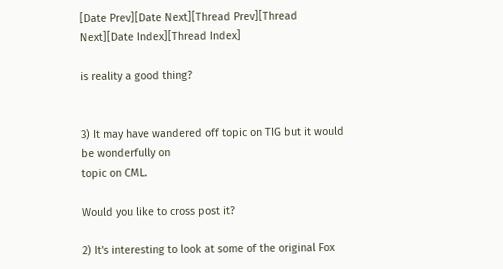[Date Prev][Date Next][Thread Prev][Thread Next][Date Index][Thread Index]

is reality a good thing?


3) It may have wandered off topic on TIG but it would be wonderfully on
topic on CML.

Would you like to cross post it?

2) It's interesting to look at some of the original Fox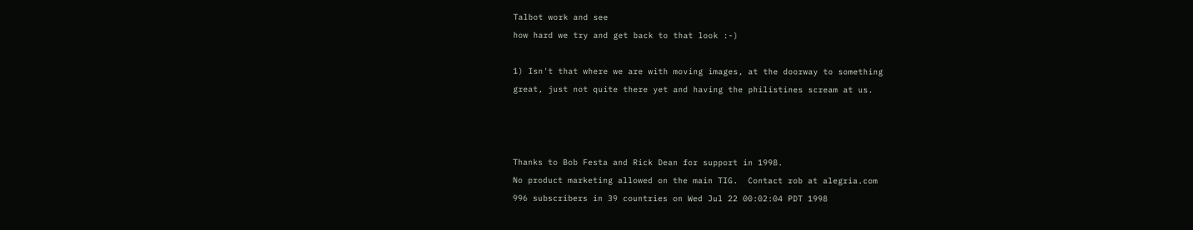Talbot work and see
how hard we try and get back to that look :-)

1) Isn't that where we are with moving images, at the doorway to something
great, just not quite there yet and having the philistines scream at us.



Thanks to Bob Festa and Rick Dean for support in 1998.
No product marketing allowed on the main TIG.  Contact rob at alegria.com
996 subscribers in 39 countries on Wed Jul 22 00:02:04 PDT 1998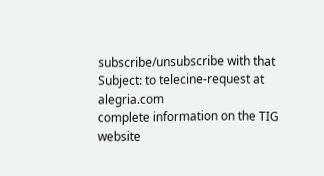subscribe/unsubscribe with that Subject: to telecine-request at alegria.com
complete information on the TIG website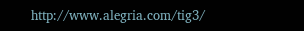http://www.alegria.com/tig3/